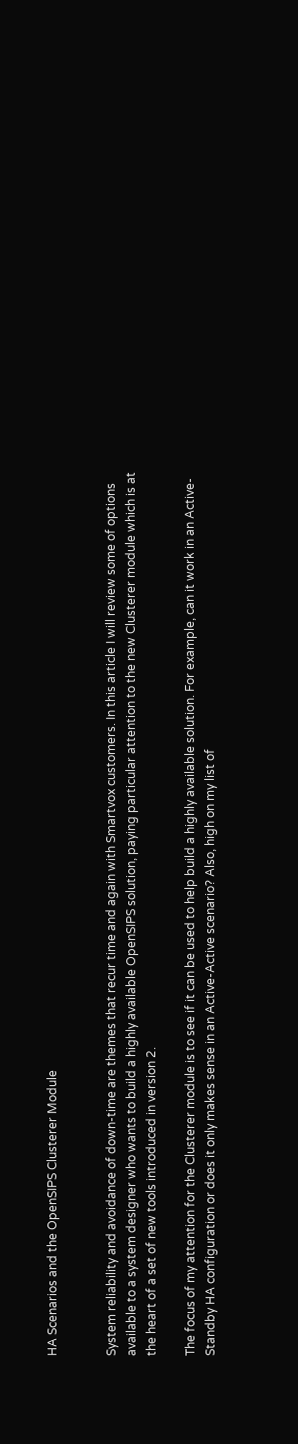HA Scenarios and the OpenSIPS Clusterer Module


System reliability and avoidance of down-time are themes that recur time and again with Smartvox customers. In this article I will review some of options available to a system designer who wants to build a highly available OpenSIPS solution, paying particular attention to the new Clusterer module which is at the heart of a set of new tools introduced in version 2.

The focus of my attention for the Clusterer module is to see if it can be used to help build a highly available solution. For example, can it work in an Active-Standby HA configuration or does it only makes sense in an Active-Active scenario? Also, high on my list of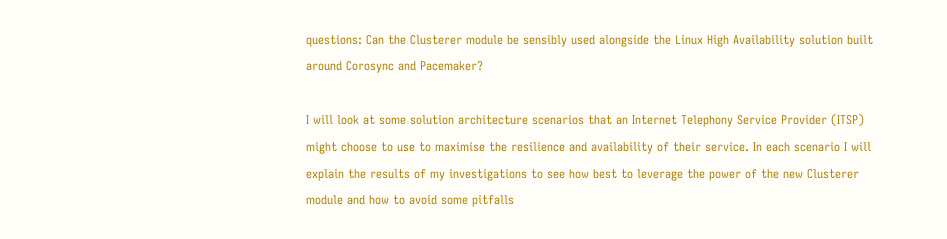questions: Can the Clusterer module be sensibly used alongside the Linux High Availability solution built around Corosync and Pacemaker?

I will look at some solution architecture scenarios that an Internet Telephony Service Provider (ITSP) might choose to use to maximise the resilience and availability of their service. In each scenario I will explain the results of my investigations to see how best to leverage the power of the new Clusterer module and how to avoid some pitfalls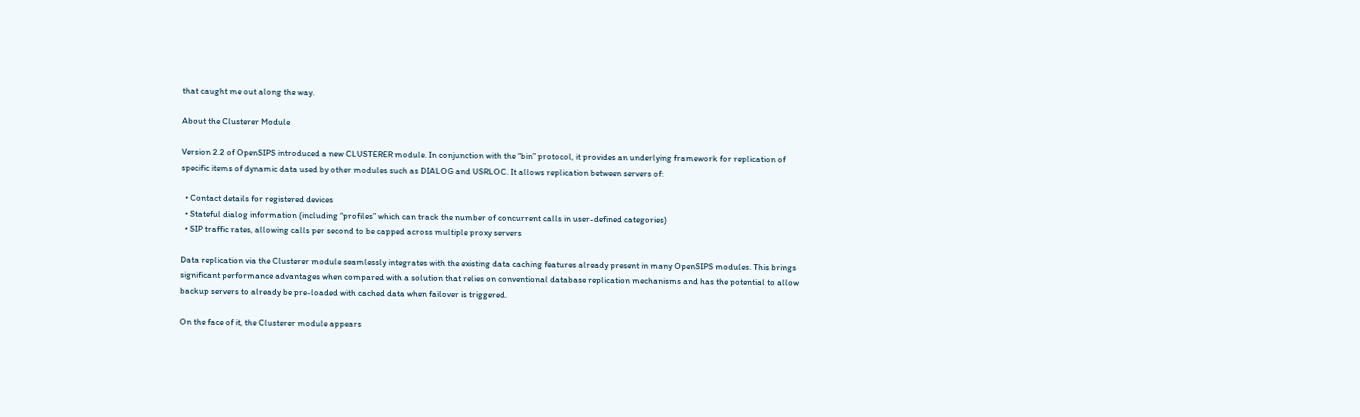that caught me out along the way.

About the Clusterer Module

Version 2.2 of OpenSIPS introduced a new CLUSTERER module. In conjunction with the “bin” protocol, it provides an underlying framework for replication of specific items of dynamic data used by other modules such as DIALOG and USRLOC. It allows replication between servers of:

  • Contact details for registered devices
  • Stateful dialog information (including “profiles” which can track the number of concurrent calls in user-defined categories)
  • SIP traffic rates, allowing calls per second to be capped across multiple proxy servers

Data replication via the Clusterer module seamlessly integrates with the existing data caching features already present in many OpenSIPS modules. This brings significant performance advantages when compared with a solution that relies on conventional database replication mechanisms and has the potential to allow backup servers to already be pre-loaded with cached data when failover is triggered.

On the face of it, the Clusterer module appears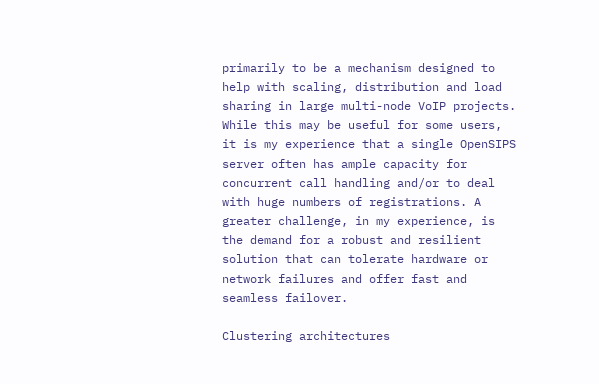primarily to be a mechanism designed to help with scaling, distribution and load sharing in large multi-node VoIP projects. While this may be useful for some users, it is my experience that a single OpenSIPS server often has ample capacity for concurrent call handling and/or to deal with huge numbers of registrations. A greater challenge, in my experience, is the demand for a robust and resilient solution that can tolerate hardware or network failures and offer fast and seamless failover.

Clustering architectures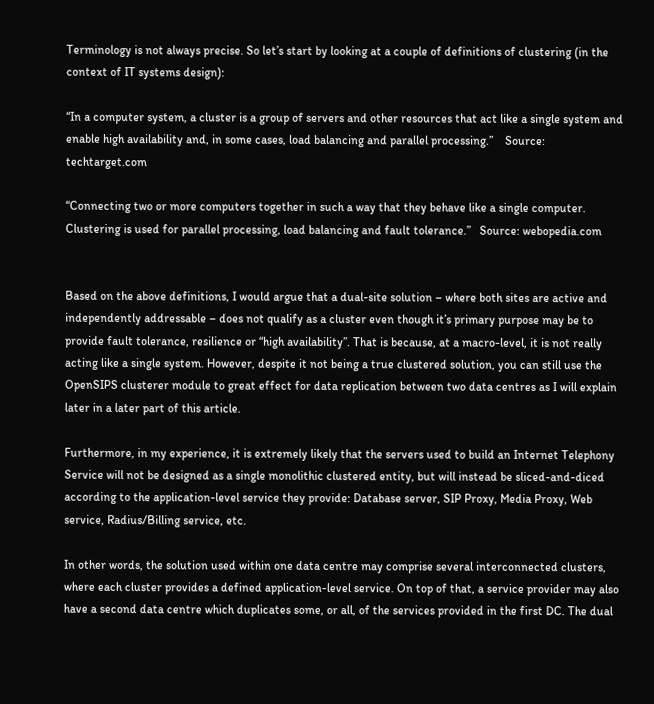Terminology is not always precise. So let’s start by looking at a couple of definitions of clustering (in the context of IT systems design):

“In a computer system, a cluster is a group of servers and other resources that act like a single system and enable high availability and, in some cases, load balancing and parallel processing.”    Source: techtarget.com

“Connecting two or more computers together in such a way that they behave like a single computer. Clustering is used for parallel processing, load balancing and fault tolerance.”   Source: webopedia.com


Based on the above definitions, I would argue that a dual-site solution – where both sites are active and independently addressable – does not qualify as a cluster even though it’s primary purpose may be to provide fault tolerance, resilience or “high availability”. That is because, at a macro-level, it is not really acting like a single system. However, despite it not being a true clustered solution, you can still use the OpenSIPS clusterer module to great effect for data replication between two data centres as I will explain later in a later part of this article.

Furthermore, in my experience, it is extremely likely that the servers used to build an Internet Telephony Service will not be designed as a single monolithic clustered entity, but will instead be sliced-and-diced according to the application-level service they provide: Database server, SIP Proxy, Media Proxy, Web service, Radius/Billing service, etc.

In other words, the solution used within one data centre may comprise several interconnected clusters, where each cluster provides a defined application-level service. On top of that, a service provider may also have a second data centre which duplicates some, or all, of the services provided in the first DC. The dual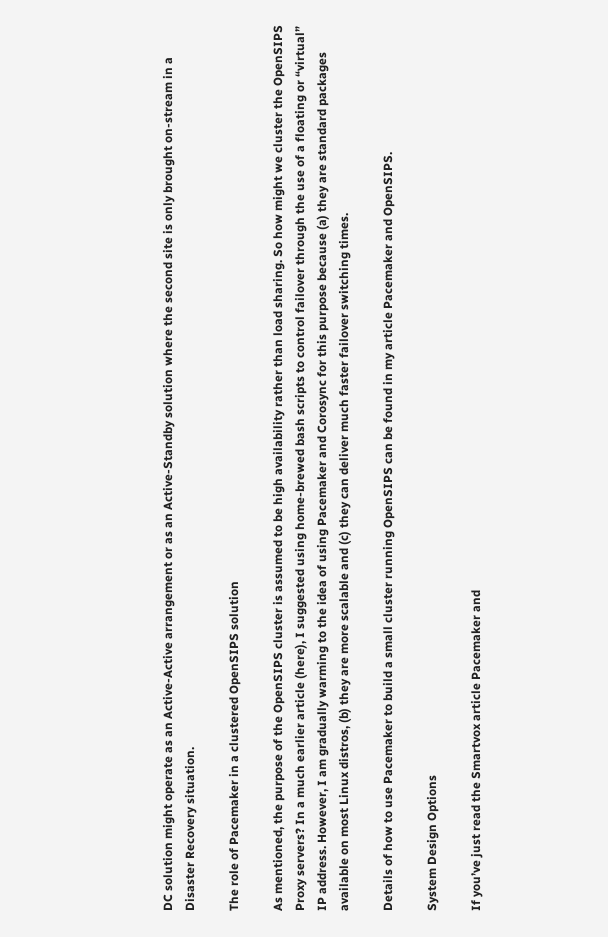DC solution might operate as an Active-Active arrangement or as an Active-Standby solution where the second site is only brought on-stream in a Disaster Recovery situation.

The role of Pacemaker in a clustered OpenSIPS solution

As mentioned, the purpose of the OpenSIPS cluster is assumed to be high availability rather than load sharing. So how might we cluster the OpenSIPS Proxy servers? In a much earlier article (here), I suggested using home-brewed bash scripts to control failover through the use of a floating or “virtual” IP address. However, I am gradually warming to the idea of using Pacemaker and Corosync for this purpose because (a) they are standard packages available on most Linux distros, (b) they are more scalable and (c) they can deliver much faster failover switching times.

Details of how to use Pacemaker to build a small cluster running OpenSIPS can be found in my article Pacemaker and OpenSIPS.

System Design Options

If you’ve just read the Smartvox article Pacemaker and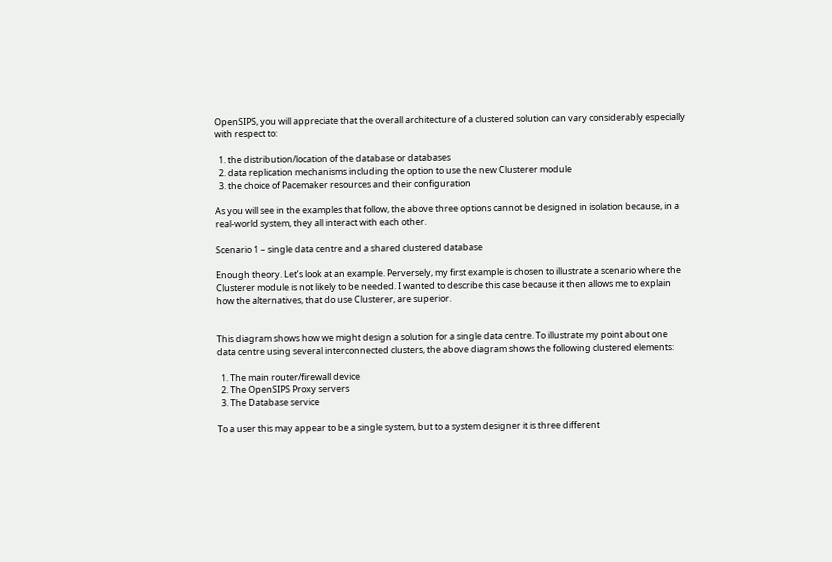OpenSIPS, you will appreciate that the overall architecture of a clustered solution can vary considerably especially with respect to:

  1. the distribution/location of the database or databases
  2. data replication mechanisms including the option to use the new Clusterer module
  3. the choice of Pacemaker resources and their configuration

As you will see in the examples that follow, the above three options cannot be designed in isolation because, in a real-world system, they all interact with each other.

Scenario 1 – single data centre and a shared clustered database

Enough theory. Let’s look at an example. Perversely, my first example is chosen to illustrate a scenario where the Clusterer module is not likely to be needed. I wanted to describe this case because it then allows me to explain how the alternatives, that do use Clusterer, are superior.


This diagram shows how we might design a solution for a single data centre. To illustrate my point about one data centre using several interconnected clusters, the above diagram shows the following clustered elements:

  1. The main router/firewall device
  2. The OpenSIPS Proxy servers
  3. The Database service

To a user this may appear to be a single system, but to a system designer it is three different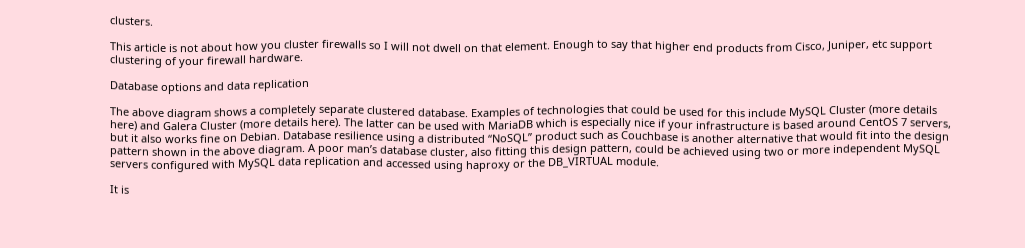clusters.

This article is not about how you cluster firewalls so I will not dwell on that element. Enough to say that higher end products from Cisco, Juniper, etc support clustering of your firewall hardware.

Database options and data replication

The above diagram shows a completely separate clustered database. Examples of technologies that could be used for this include MySQL Cluster (more details here) and Galera Cluster (more details here). The latter can be used with MariaDB which is especially nice if your infrastructure is based around CentOS 7 servers, but it also works fine on Debian. Database resilience using a distributed “NoSQL” product such as Couchbase is another alternative that would fit into the design pattern shown in the above diagram. A poor man’s database cluster, also fitting this design pattern, could be achieved using two or more independent MySQL servers configured with MySQL data replication and accessed using haproxy or the DB_VIRTUAL module.

It is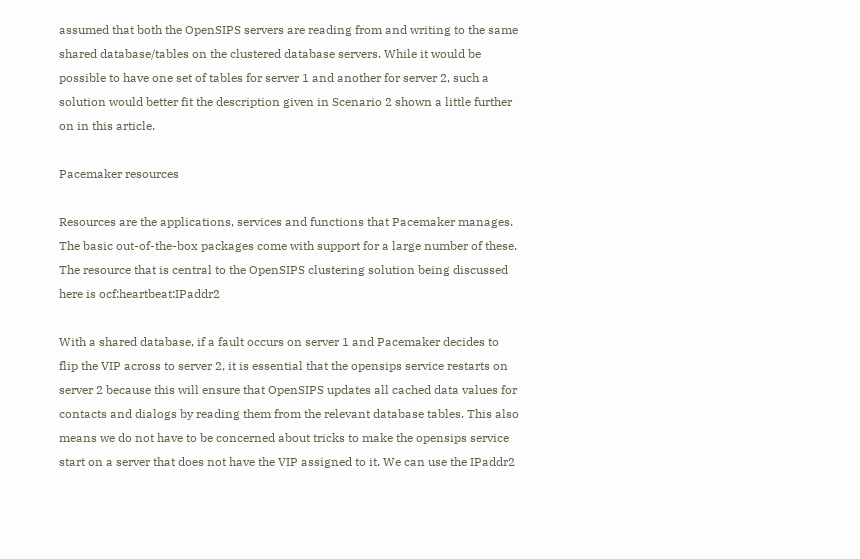assumed that both the OpenSIPS servers are reading from and writing to the same shared database/tables on the clustered database servers. While it would be possible to have one set of tables for server 1 and another for server 2, such a solution would better fit the description given in Scenario 2 shown a little further on in this article.

Pacemaker resources

Resources are the applications, services and functions that Pacemaker manages. The basic out-of-the-box packages come with support for a large number of these. The resource that is central to the OpenSIPS clustering solution being discussed here is ocf:heartbeat:IPaddr2

With a shared database, if a fault occurs on server 1 and Pacemaker decides to flip the VIP across to server 2, it is essential that the opensips service restarts on server 2 because this will ensure that OpenSIPS updates all cached data values for contacts and dialogs by reading them from the relevant database tables. This also means we do not have to be concerned about tricks to make the opensips service start on a server that does not have the VIP assigned to it. We can use the IPaddr2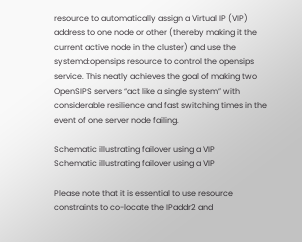resource to automatically assign a Virtual IP (VIP) address to one node or other (thereby making it the current active node in the cluster) and use the systemd:opensips resource to control the opensips service. This neatly achieves the goal of making two OpenSIPS servers “act like a single system” with considerable resilience and fast switching times in the event of one server node failing.

Schematic illustrating failover using a VIP
Schematic illustrating failover using a VIP

Please note that it is essential to use resource constraints to co-locate the IPaddr2 and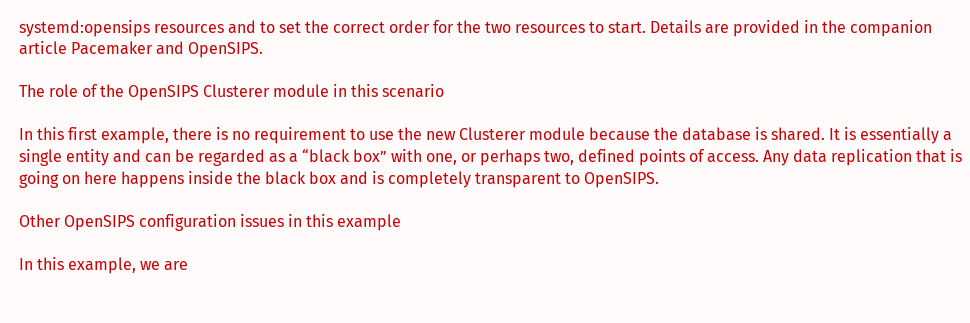systemd:opensips resources and to set the correct order for the two resources to start. Details are provided in the companion article Pacemaker and OpenSIPS.

The role of the OpenSIPS Clusterer module in this scenario

In this first example, there is no requirement to use the new Clusterer module because the database is shared. It is essentially a single entity and can be regarded as a “black box” with one, or perhaps two, defined points of access. Any data replication that is going on here happens inside the black box and is completely transparent to OpenSIPS.

Other OpenSIPS configuration issues in this example

In this example, we are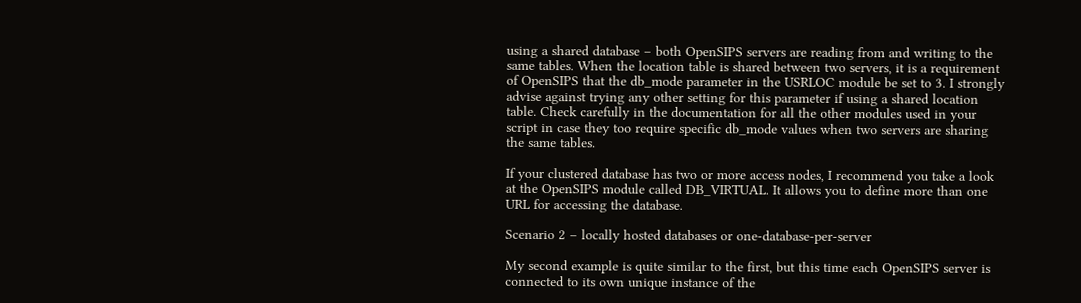using a shared database – both OpenSIPS servers are reading from and writing to the same tables. When the location table is shared between two servers, it is a requirement of OpenSIPS that the db_mode parameter in the USRLOC module be set to 3. I strongly advise against trying any other setting for this parameter if using a shared location table. Check carefully in the documentation for all the other modules used in your script in case they too require specific db_mode values when two servers are sharing the same tables.

If your clustered database has two or more access nodes, I recommend you take a look at the OpenSIPS module called DB_VIRTUAL. It allows you to define more than one URL for accessing the database.

Scenario 2 – locally hosted databases or one-database-per-server

My second example is quite similar to the first, but this time each OpenSIPS server is connected to its own unique instance of the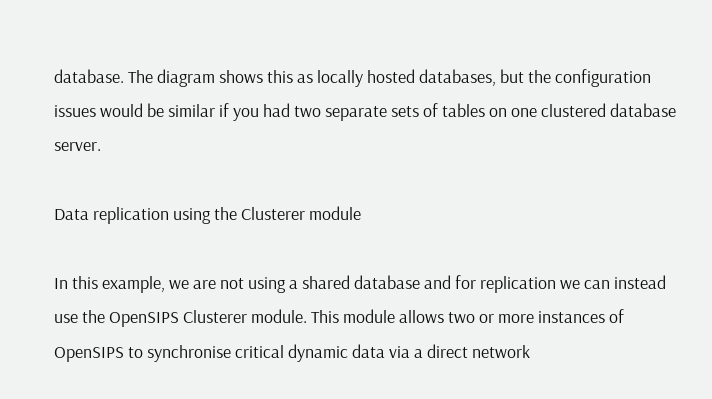database. The diagram shows this as locally hosted databases, but the configuration issues would be similar if you had two separate sets of tables on one clustered database server.

Data replication using the Clusterer module

In this example, we are not using a shared database and for replication we can instead use the OpenSIPS Clusterer module. This module allows two or more instances of OpenSIPS to synchronise critical dynamic data via a direct network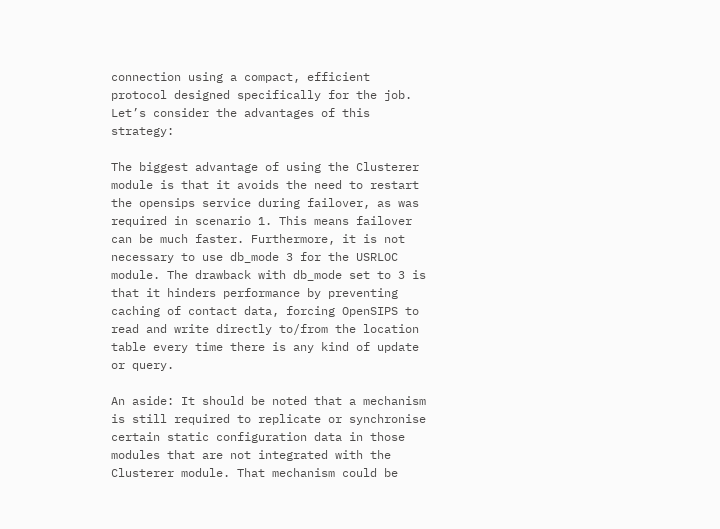connection using a compact, efficient protocol designed specifically for the job. Let’s consider the advantages of this strategy:

The biggest advantage of using the Clusterer module is that it avoids the need to restart the opensips service during failover, as was required in scenario 1. This means failover can be much faster. Furthermore, it is not necessary to use db_mode 3 for the USRLOC module. The drawback with db_mode set to 3 is that it hinders performance by preventing caching of contact data, forcing OpenSIPS to read and write directly to/from the location table every time there is any kind of update or query.

An aside: It should be noted that a mechanism is still required to replicate or synchronise certain static configuration data in those modules that are not integrated with the Clusterer module. That mechanism could be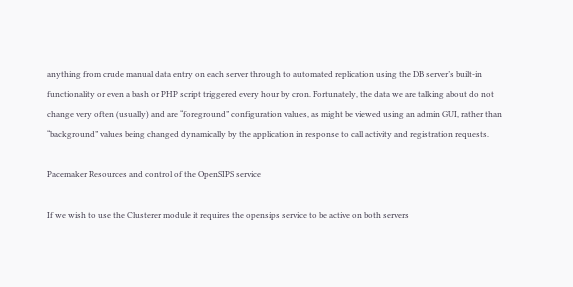anything from crude manual data entry on each server through to automated replication using the DB server’s built-in functionality or even a bash or PHP script triggered every hour by cron. Fortunately, the data we are talking about do not change very often (usually) and are “foreground” configuration values, as might be viewed using an admin GUI, rather than “background” values being changed dynamically by the application in response to call activity and registration requests.

Pacemaker Resources and control of the OpenSIPS service

If we wish to use the Clusterer module it requires the opensips service to be active on both servers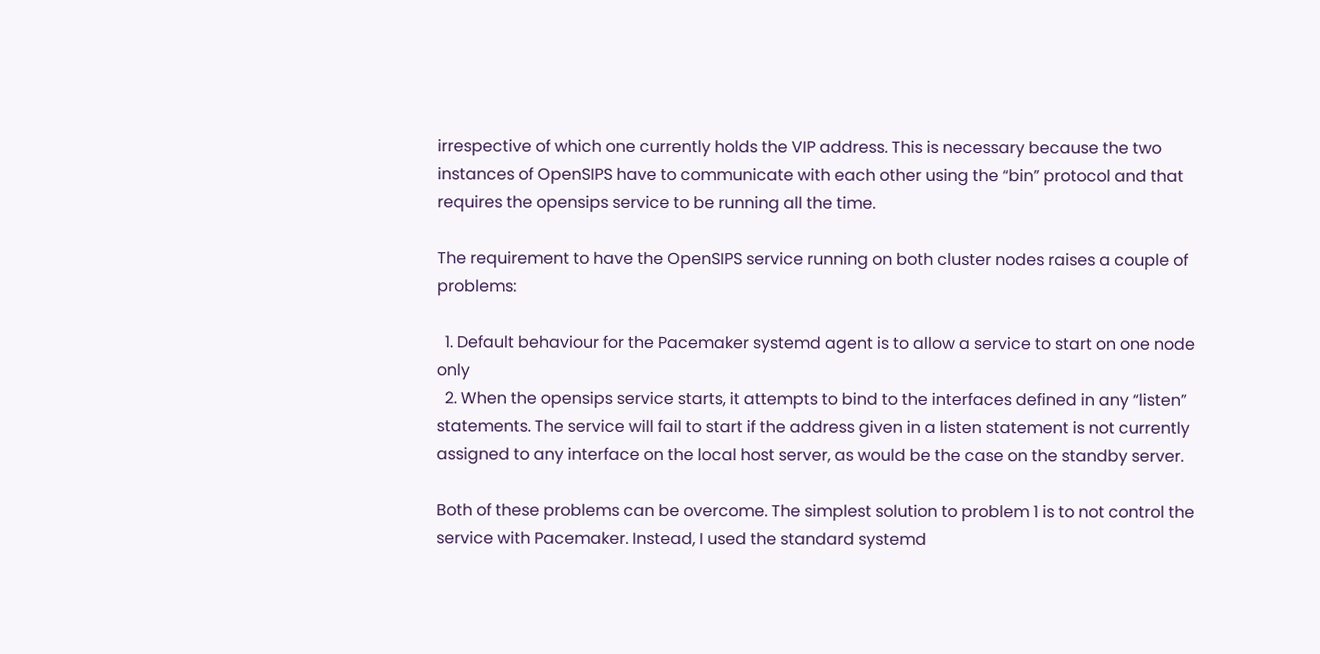irrespective of which one currently holds the VIP address. This is necessary because the two instances of OpenSIPS have to communicate with each other using the “bin” protocol and that requires the opensips service to be running all the time.

The requirement to have the OpenSIPS service running on both cluster nodes raises a couple of problems:

  1. Default behaviour for the Pacemaker systemd agent is to allow a service to start on one node only
  2. When the opensips service starts, it attempts to bind to the interfaces defined in any “listen” statements. The service will fail to start if the address given in a listen statement is not currently assigned to any interface on the local host server, as would be the case on the standby server.

Both of these problems can be overcome. The simplest solution to problem 1 is to not control the service with Pacemaker. Instead, I used the standard systemd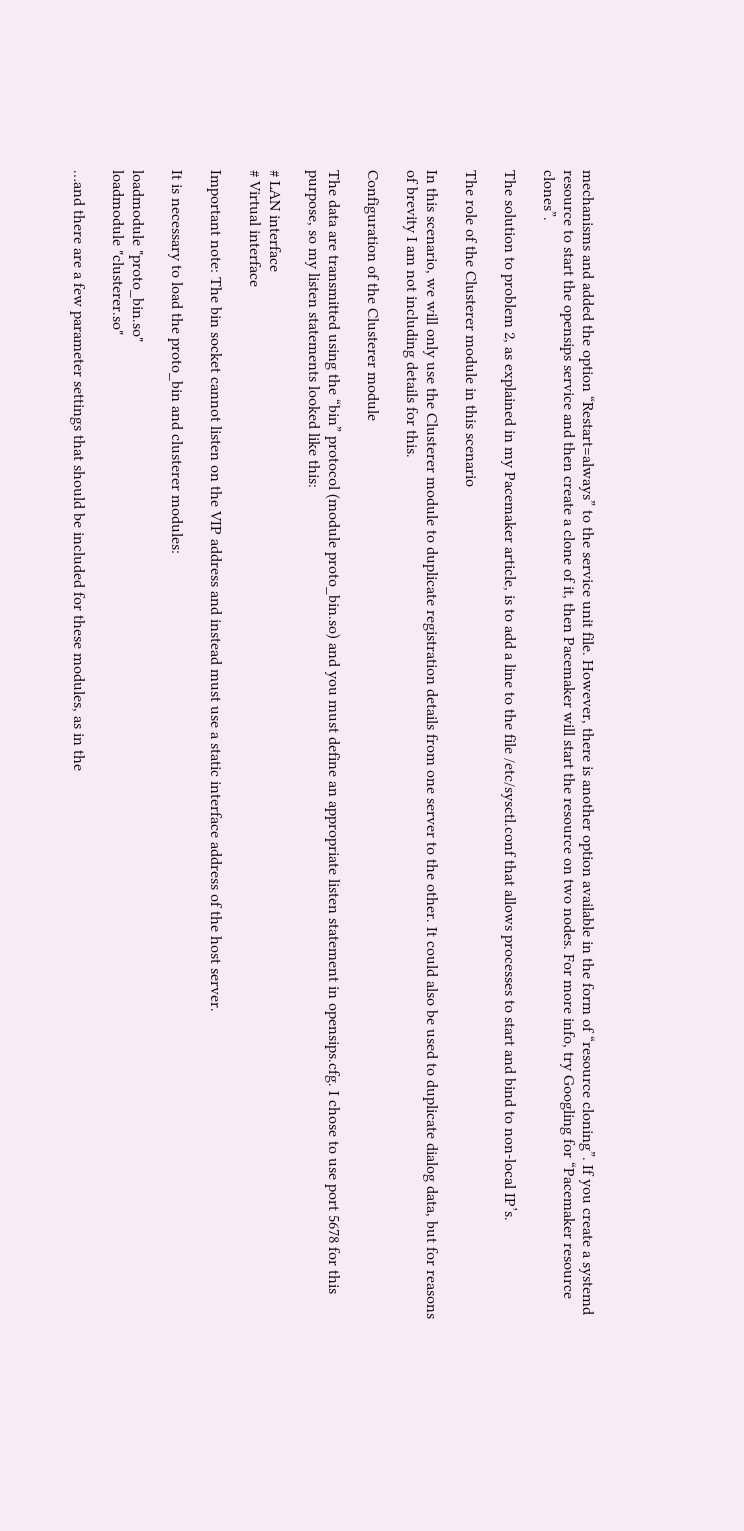mechanisms and added the option “Restart=always” to the service unit file. However, there is another option available in the form of “resource cloning”. If you create a systemd resource to start the opensips service and then create a clone of it, then Pacemaker will start the resource on two nodes. For more info, try Googling for “Pacemaker resource clones”.

The solution to problem 2, as explained in my Pacemaker article, is to add a line to the file /etc/sysctl.conf that allows processes to start and bind to non-local IP’s.

The role of the Clusterer module in this scenario

In this scenario, we will only use the Clusterer module to duplicate registration details from one server to the other. It could also be used to duplicate dialog data, but for reasons of brevity I am not including details for this.

Configuration of the Clusterer module

The data are transmitted using the “bin” protocol (module proto_bin.so) and you must define an appropriate listen statement in opensips.cfg. I chose to use port 5678 for this purpose, so my listen statements looked like this:

# LAN interface
# Virtual interface

Important note: The bin socket cannot listen on the VIP address and instead must use a static interface address of the host server.

It is necessary to load the proto_bin and clusterer modules:

loadmodule "proto_bin.so"
loadmodule "clusterer.so"

…and there are a few parameter settings that should be included for these modules, as in the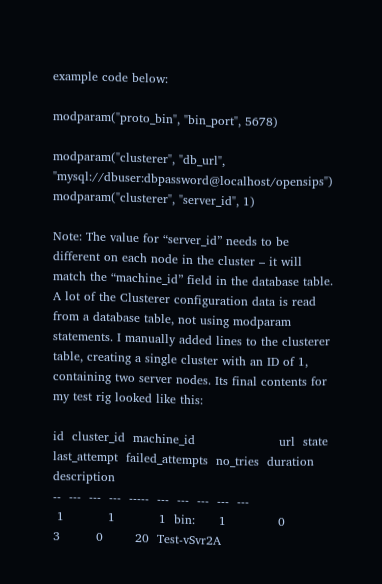example code below:

modparam("proto_bin", "bin_port", 5678)

modparam("clusterer", "db_url", "mysql://dbuser:dbpassword@localhost/opensips")
modparam("clusterer", "server_id", 1)

Note: The value for “server_id” needs to be different on each node in the cluster – it will match the “machine_id” field in the database table. A lot of the Clusterer configuration data is read from a database table, not using modparam statements. I manually added lines to the clusterer table, creating a single cluster with an ID of 1, containing two server nodes. Its final contents for my test rig looked like this:

id  cluster_id  machine_id                     url  state  last_attempt  failed_attempts  no_tries  duration  description
--  ---  ---  ---  -----  ---  ---  ---  ---  ---
 1           1           1  bin:      1             0                3         0        20  Test-vSvr2A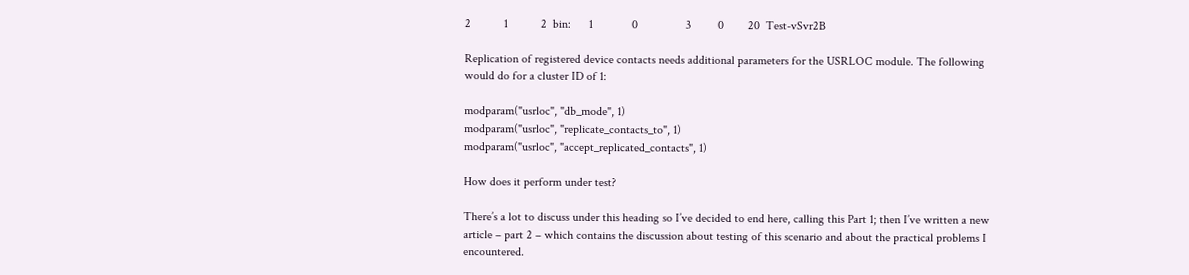2           1           2  bin:      1             0                3         0        20  Test-vSvr2B

Replication of registered device contacts needs additional parameters for the USRLOC module. The following would do for a cluster ID of 1:

modparam("usrloc", "db_mode", 1)
modparam("usrloc", "replicate_contacts_to", 1)
modparam("usrloc", "accept_replicated_contacts", 1)

How does it perform under test?

There’s a lot to discuss under this heading so I’ve decided to end here, calling this Part 1; then I’ve written a new article – part 2 – which contains the discussion about testing of this scenario and about the practical problems I encountered.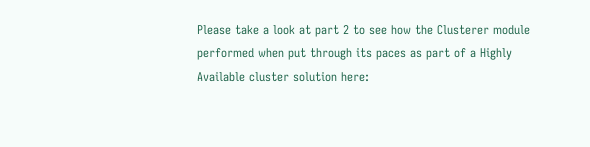Please take a look at part 2 to see how the Clusterer module performed when put through its paces as part of a Highly Available cluster solution here: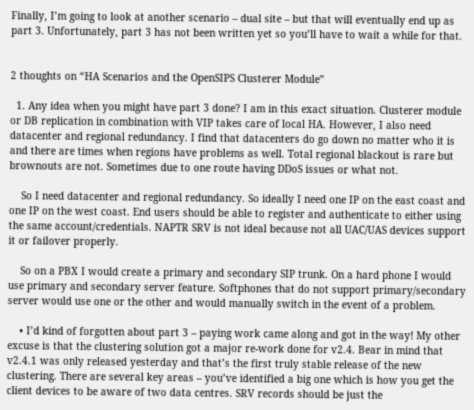Finally, I’m going to look at another scenario – dual site – but that will eventually end up as part 3. Unfortunately, part 3 has not been written yet so you’ll have to wait a while for that.


2 thoughts on “HA Scenarios and the OpenSIPS Clusterer Module”

  1. Any idea when you might have part 3 done? I am in this exact situation. Clusterer module or DB replication in combination with VIP takes care of local HA. However, I also need datacenter and regional redundancy. I find that datacenters do go down no matter who it is and there are times when regions have problems as well. Total regional blackout is rare but brownouts are not. Sometimes due to one route having DDoS issues or what not.

    So I need datacenter and regional redundancy. So ideally I need one IP on the east coast and one IP on the west coast. End users should be able to register and authenticate to either using the same account/credentials. NAPTR SRV is not ideal because not all UAC/UAS devices support it or failover properly.

    So on a PBX I would create a primary and secondary SIP trunk. On a hard phone I would use primary and secondary server feature. Softphones that do not support primary/secondary server would use one or the other and would manually switch in the event of a problem.

    • I’d kind of forgotten about part 3 – paying work came along and got in the way! My other excuse is that the clustering solution got a major re-work done for v2.4. Bear in mind that v2.4.1 was only released yesterday and that’s the first truly stable release of the new clustering. There are several key areas – you’ve identified a big one which is how you get the client devices to be aware of two data centres. SRV records should be just the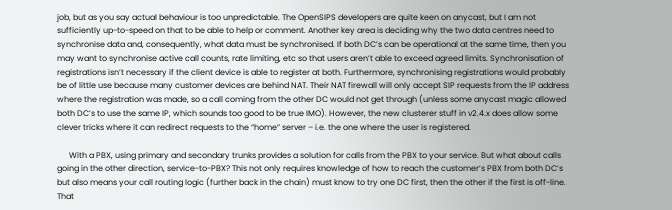job, but as you say actual behaviour is too unpredictable. The OpenSIPS developers are quite keen on anycast, but I am not sufficiently up-to-speed on that to be able to help or comment. Another key area is deciding why the two data centres need to synchronise data and, consequently, what data must be synchronised. If both DC’s can be operational at the same time, then you may want to synchronise active call counts, rate limiting, etc so that users aren’t able to exceed agreed limits. Synchronisation of registrations isn’t necessary if the client device is able to register at both. Furthermore, synchronising registrations would probably be of little use because many customer devices are behind NAT. Their NAT firewall will only accept SIP requests from the IP address where the registration was made, so a call coming from the other DC would not get through (unless some anycast magic allowed both DC’s to use the same IP, which sounds too good to be true IMO). However, the new clusterer stuff in v2.4.x does allow some clever tricks where it can redirect requests to the “home” server – i.e. the one where the user is registered.

      With a PBX, using primary and secondary trunks provides a solution for calls from the PBX to your service. But what about calls going in the other direction, service-to-PBX? This not only requires knowledge of how to reach the customer’s PBX from both DC’s but also means your call routing logic (further back in the chain) must know to try one DC first, then the other if the first is off-line. That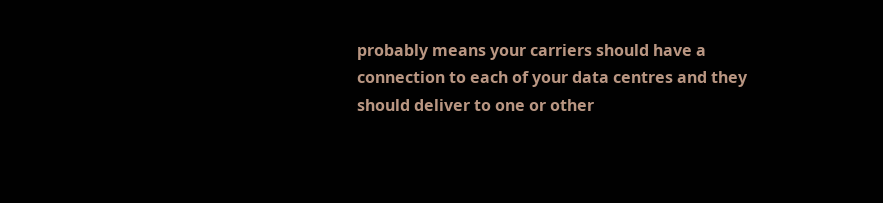probably means your carriers should have a connection to each of your data centres and they should deliver to one or other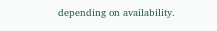depending on availability.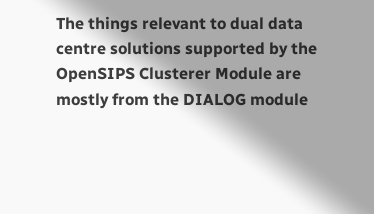The things relevant to dual data centre solutions supported by the OpenSIPS Clusterer Module are mostly from the DIALOG module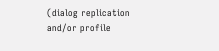(dialog replication and/or profile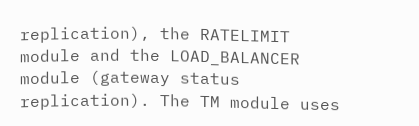replication), the RATELIMIT module and the LOAD_BALANCER module (gateway status replication). The TM module uses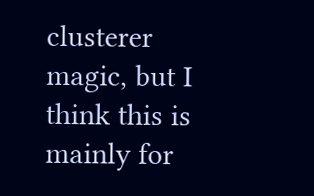clusterer magic, but I think this is mainly for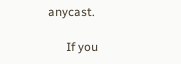anycast.

      If you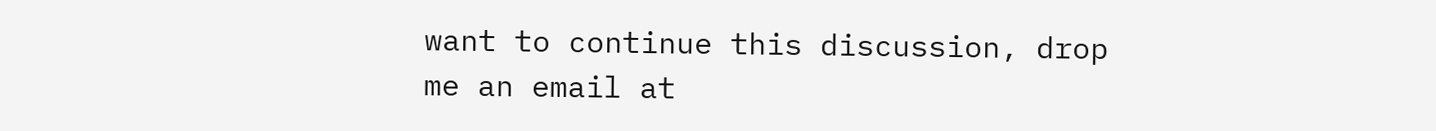want to continue this discussion, drop me an email at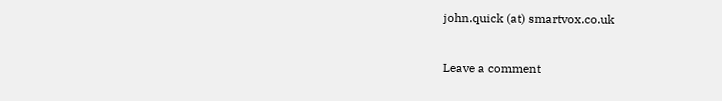john.quick (at) smartvox.co.uk


Leave a comment